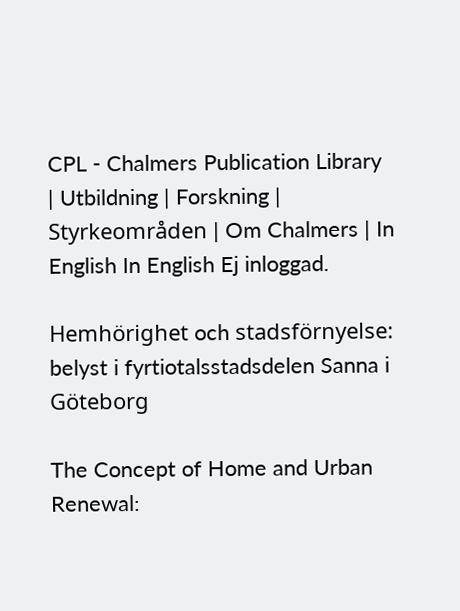CPL - Chalmers Publication Library
| Utbildning | Forskning | Styrkeområden | Om Chalmers | In English In English Ej inloggad.

Hemhörighet och stadsförnyelse: belyst i fyrtiotalsstadsdelen Sanna i Göteborg

The Concept of Home and Urban Renewal: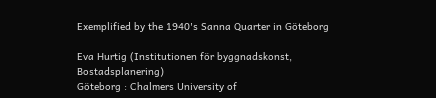Exemplified by the 1940's Sanna Quarter in Göteborg

Eva Hurtig (Institutionen för byggnadskonst, Bostadsplanering)
Göteborg : Chalmers University of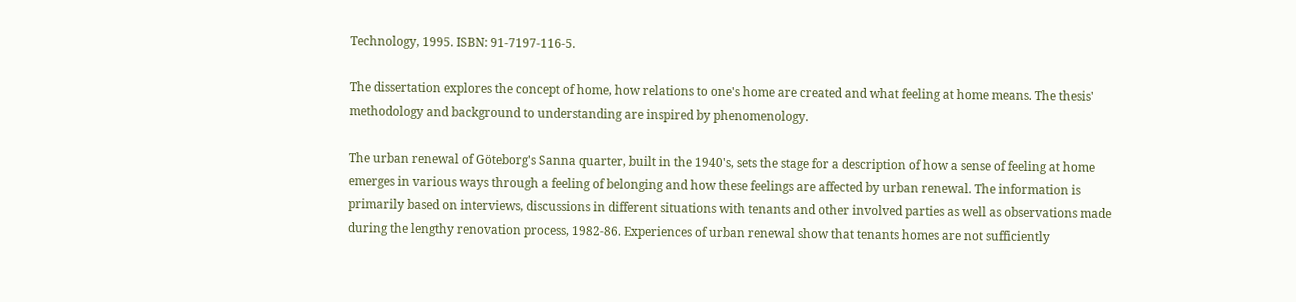Technology, 1995. ISBN: 91-7197-116-5.

The dissertation explores the concept of home, how relations to one's home are created and what feeling at home means. The thesis' methodology and background to understanding are inspired by phenomenology.

The urban renewal of Göteborg's Sanna quarter, built in the 1940's, sets the stage for a description of how a sense of feeling at home emerges in various ways through a feeling of belonging and how these feelings are affected by urban renewal. The information is primarily based on interviews, discussions in different situations with tenants and other involved parties as well as observations made during the lengthy renovation process, 1982-86. Experiences of urban renewal show that tenants homes are not sufficiently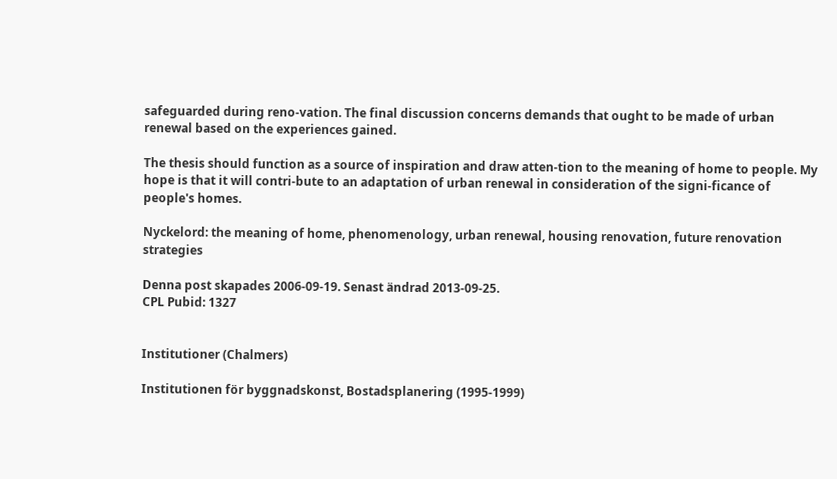safeguarded during reno-vation. The final discussion concerns demands that ought to be made of urban renewal based on the experiences gained.

The thesis should function as a source of inspiration and draw atten-tion to the meaning of home to people. My hope is that it will contri-bute to an adaptation of urban renewal in consideration of the signi-ficance of people's homes.

Nyckelord: the meaning of home, phenomenology, urban renewal, housing renovation, future renovation strategies

Denna post skapades 2006-09-19. Senast ändrad 2013-09-25.
CPL Pubid: 1327


Institutioner (Chalmers)

Institutionen för byggnadskonst, Bostadsplanering (1995-1999)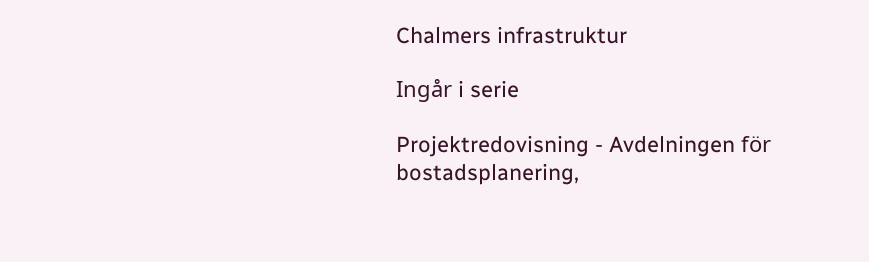Chalmers infrastruktur

Ingår i serie

Projektredovisning - Avdelningen för bostadsplanering,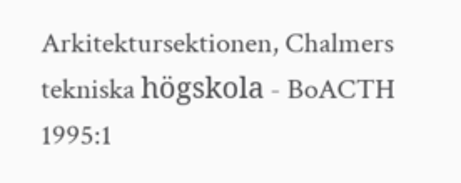Arkitektursektionen, Chalmers tekniska högskola - BoACTH 1995:1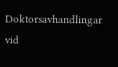Doktorsavhandlingar vid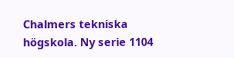Chalmers tekniska högskola. Ny serie 1104